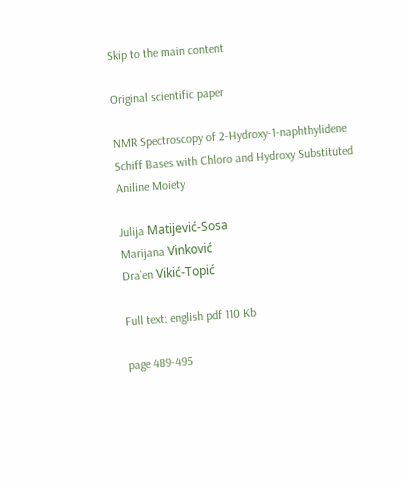Skip to the main content

Original scientific paper

NMR Spectroscopy of 2-Hydroxy-1-naphthylidene Schiff Bases with Chloro and Hydroxy Substituted Aniline Moiety

Julija Matijević-Sosa
Marijana Vinković
Dra`en Vikić-Topić

Full text: english pdf 110 Kb

page 489-495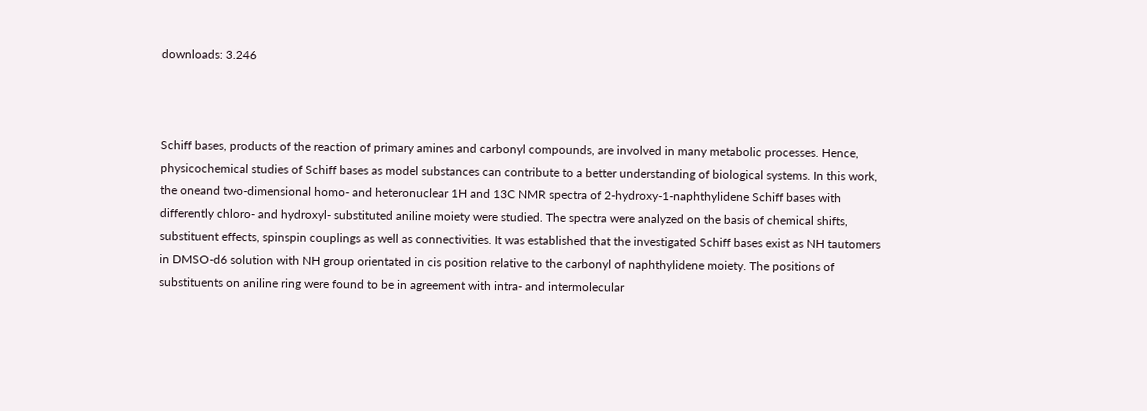downloads: 3.246



Schiff bases, products of the reaction of primary amines and carbonyl compounds, are involved in many metabolic processes. Hence, physicochemical studies of Schiff bases as model substances can contribute to a better understanding of biological systems. In this work, the oneand two-dimensional homo- and heteronuclear 1H and 13C NMR spectra of 2-hydroxy-1-naphthylidene Schiff bases with differently chloro- and hydroxyl- substituted aniline moiety were studied. The spectra were analyzed on the basis of chemical shifts, substituent effects, spinspin couplings as well as connectivities. It was established that the investigated Schiff bases exist as NH tautomers in DMSO-d6 solution with NH group orientated in cis position relative to the carbonyl of naphthylidene moiety. The positions of substituents on aniline ring were found to be in agreement with intra- and intermolecular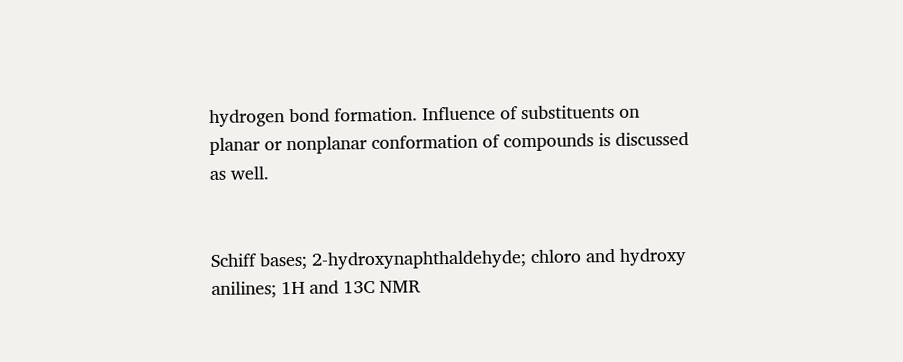hydrogen bond formation. Influence of substituents on planar or nonplanar conformation of compounds is discussed as well.


Schiff bases; 2-hydroxynaphthaldehyde; chloro and hydroxy anilines; 1H and 13C NMR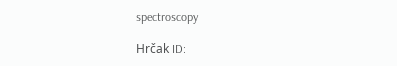spectroscopy

Hrčak ID: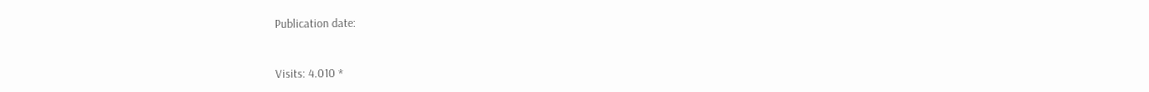Publication date:


Visits: 4.010 *